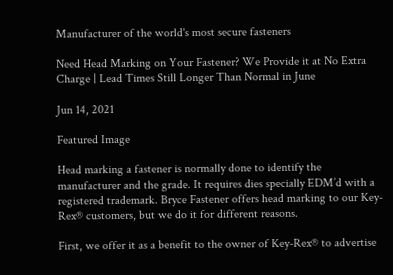Manufacturer of the world's most secure fasteners

Need Head Marking on Your Fastener? We Provide it at No Extra Charge | Lead Times Still Longer Than Normal in June

Jun 14, 2021

Featured Image

Head marking a fastener is normally done to identify the manufacturer and the grade. It requires dies specially EDM’d with a registered trademark. Bryce Fastener offers head marking to our Key-Rex® customers, but we do it for different reasons.

First, we offer it as a benefit to the owner of Key-Rex® to advertise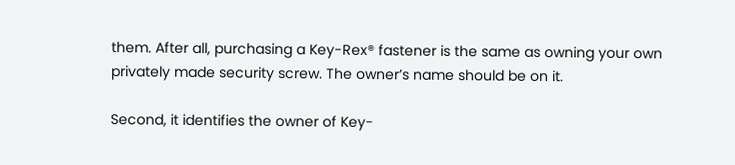them. After all, purchasing a Key-Rex® fastener is the same as owning your own privately made security screw. The owner’s name should be on it.

Second, it identifies the owner of Key-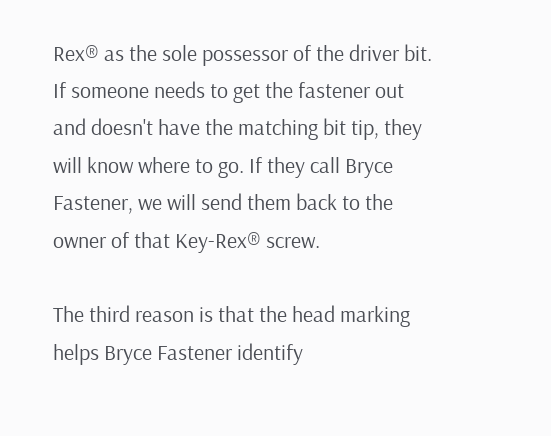Rex® as the sole possessor of the driver bit. If someone needs to get the fastener out and doesn't have the matching bit tip, they will know where to go. If they call Bryce Fastener, we will send them back to the owner of that Key-Rex® screw.

The third reason is that the head marking helps Bryce Fastener identify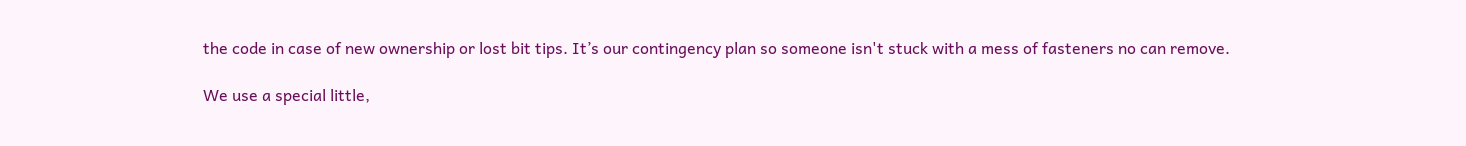the code in case of new ownership or lost bit tips. It’s our contingency plan so someone isn't stuck with a mess of fasteners no can remove.

We use a special little,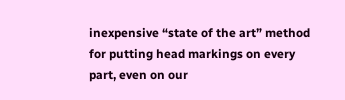inexpensive “state of the art” method for putting head markings on every part, even on our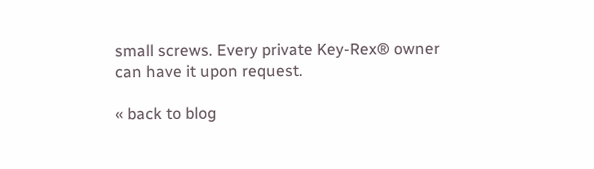small screws. Every private Key-Rex® owner can have it upon request.

« back to blog